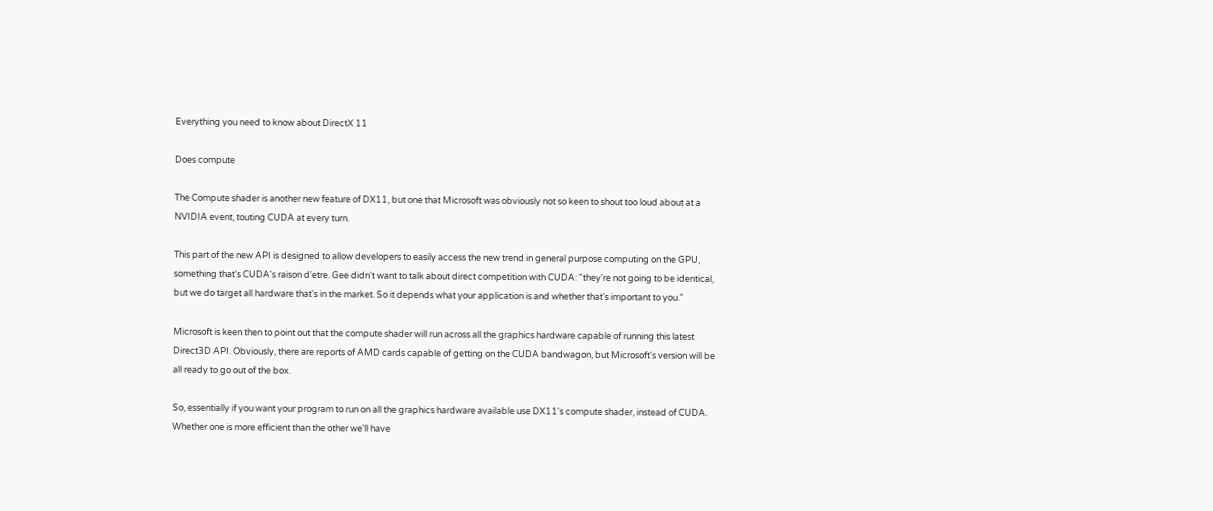Everything you need to know about DirectX 11

Does compute

The Compute shader is another new feature of DX11, but one that Microsoft was obviously not so keen to shout too loud about at a NVIDIA event, touting CUDA at every turn.

This part of the new API is designed to allow developers to easily access the new trend in general purpose computing on the GPU, something that's CUDA's raison d'etre. Gee didn't want to talk about direct competition with CUDA: "they're not going to be identical, but we do target all hardware that's in the market. So it depends what your application is and whether that's important to you."

Microsoft is keen then to point out that the compute shader will run across all the graphics hardware capable of running this latest Direct3D API. Obviously, there are reports of AMD cards capable of getting on the CUDA bandwagon, but Microsoft's version will be all ready to go out of the box.

So, essentially if you want your program to run on all the graphics hardware available use DX11's compute shader, instead of CUDA. Whether one is more efficient than the other we'll have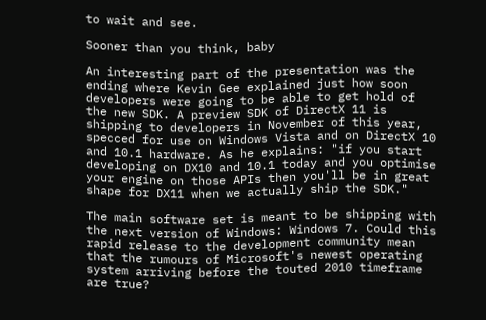to wait and see.

Sooner than you think, baby

An interesting part of the presentation was the ending where Kevin Gee explained just how soon developers were going to be able to get hold of the new SDK. A preview SDK of DirectX 11 is shipping to developers in November of this year, specced for use on Windows Vista and on DirectX 10 and 10.1 hardware. As he explains: "if you start developing on DX10 and 10.1 today and you optimise your engine on those APIs then you'll be in great shape for DX11 when we actually ship the SDK."

The main software set is meant to be shipping with the next version of Windows: Windows 7. Could this rapid release to the development community mean that the rumours of Microsoft's newest operating system arriving before the touted 2010 timeframe are true?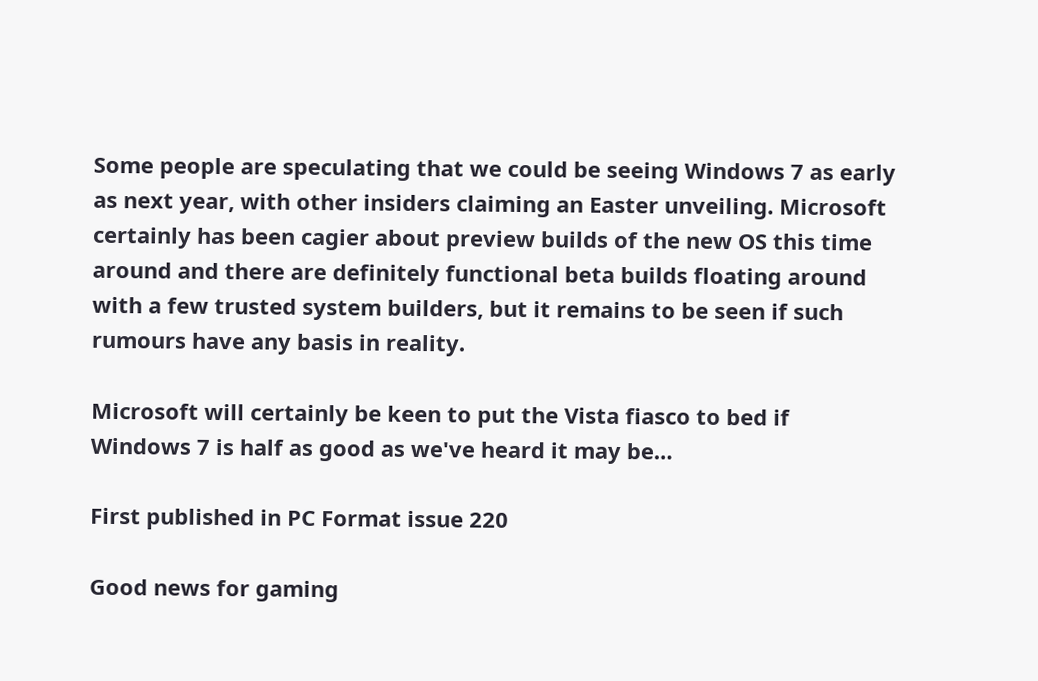Some people are speculating that we could be seeing Windows 7 as early as next year, with other insiders claiming an Easter unveiling. Microsoft certainly has been cagier about preview builds of the new OS this time around and there are definitely functional beta builds floating around with a few trusted system builders, but it remains to be seen if such rumours have any basis in reality.

Microsoft will certainly be keen to put the Vista fiasco to bed if Windows 7 is half as good as we've heard it may be…

First published in PC Format issue 220

Good news for gaming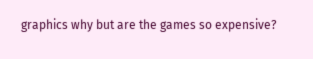graphics why but are the games so expensive?